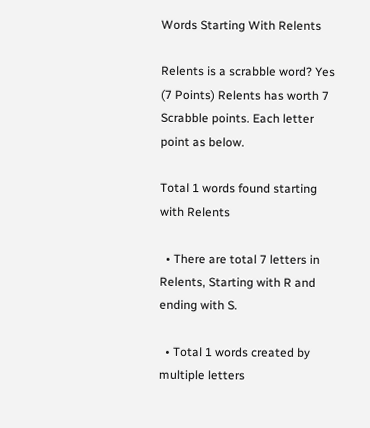Words Starting With Relents

Relents is a scrabble word? Yes (7 Points) Relents has worth 7 Scrabble points. Each letter point as below.

Total 1 words found starting with Relents

  • There are total 7 letters in Relents, Starting with R and ending with S.

  • Total 1 words created by multiple letters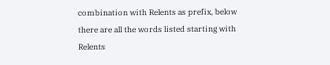combination with Relents as prefix, below there are all the words listed starting with Relents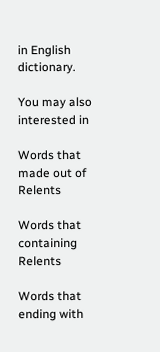in English dictionary.

You may also interested in

Words that made out of Relents

Words that containing Relents

Words that ending with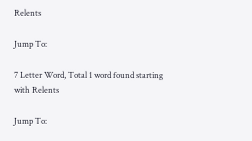Relents

Jump To:

7 Letter Word, Total 1 word found starting with Relents

Jump To: